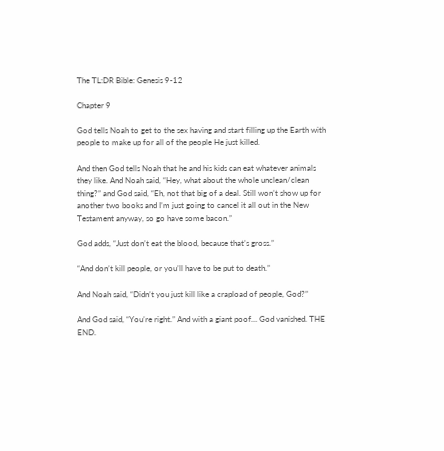The TL:DR Bible: Genesis 9-12

Chapter 9

God tells Noah to get to the sex having and start filling up the Earth with people to make up for all of the people He just killed.

And then God tells Noah that he and his kids can eat whatever animals they like. And Noah said, “Hey, what about the whole unclean/clean thing?” and God said, “Eh, not that big of a deal. Still won’t show up for another two books and I’m just going to cancel it all out in the New Testament anyway, so go have some bacon.”

God adds, “Just don’t eat the blood, because that’s gross.”

“And don’t kill people, or you’ll have to be put to death.”

And Noah said, “Didn’t you just kill like a crapload of people, God?”

And God said, “You’re right.” And with a giant poof… God vanished. THE END.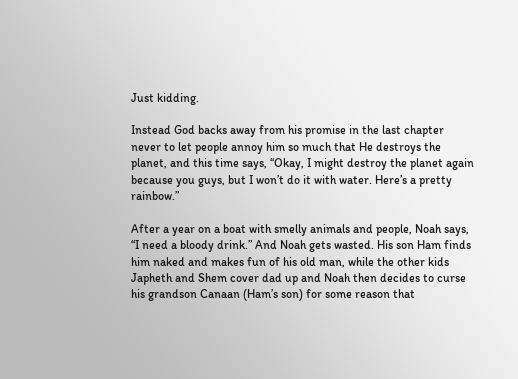Just kidding.

Instead God backs away from his promise in the last chapter never to let people annoy him so much that He destroys the planet, and this time says, “Okay, I might destroy the planet again because you guys, but I won’t do it with water. Here’s a pretty rainbow.”

After a year on a boat with smelly animals and people, Noah says, “I need a bloody drink.” And Noah gets wasted. His son Ham finds him naked and makes fun of his old man, while the other kids Japheth and Shem cover dad up and Noah then decides to curse his grandson Canaan (Ham’s son) for some reason that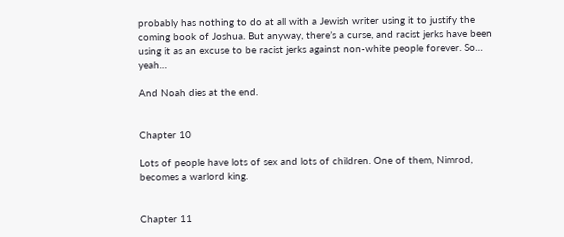probably has nothing to do at all with a Jewish writer using it to justify the coming book of Joshua. But anyway, there’s a curse, and racist jerks have been using it as an excuse to be racist jerks against non-white people forever. So… yeah…

And Noah dies at the end.


Chapter 10

Lots of people have lots of sex and lots of children. One of them, Nimrod, becomes a warlord king.


Chapter 11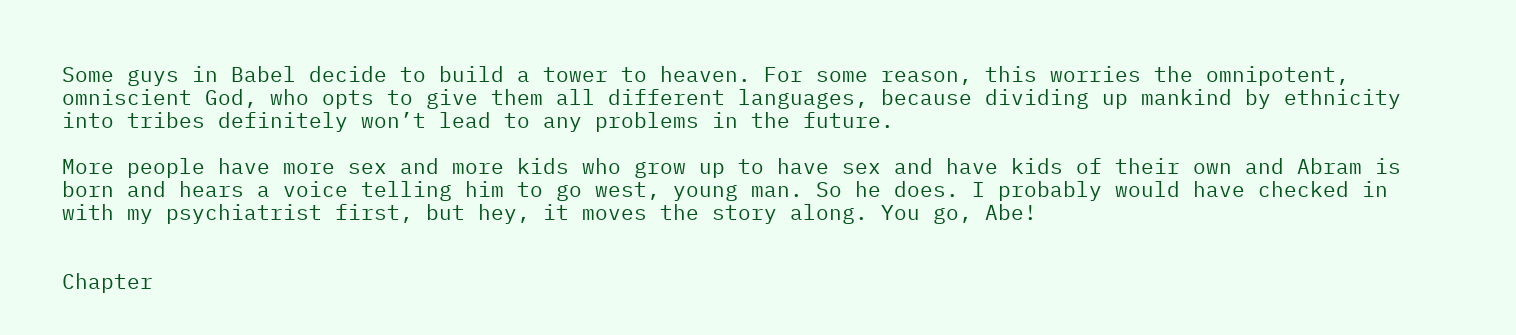Some guys in Babel decide to build a tower to heaven. For some reason, this worries the omnipotent, omniscient God, who opts to give them all different languages, because dividing up mankind by ethnicity into tribes definitely won’t lead to any problems in the future.

More people have more sex and more kids who grow up to have sex and have kids of their own and Abram is born and hears a voice telling him to go west, young man. So he does. I probably would have checked in with my psychiatrist first, but hey, it moves the story along. You go, Abe!


Chapter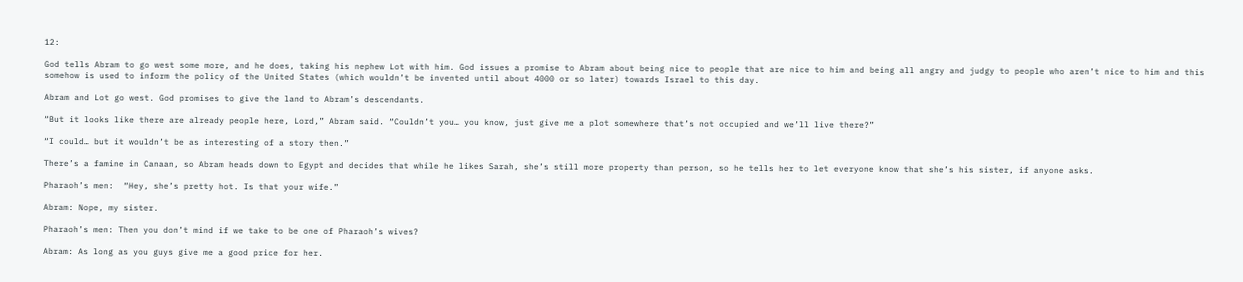12:

God tells Abram to go west some more, and he does, taking his nephew Lot with him. God issues a promise to Abram about being nice to people that are nice to him and being all angry and judgy to people who aren’t nice to him and this somehow is used to inform the policy of the United States (which wouldn’t be invented until about 4000 or so later) towards Israel to this day.

Abram and Lot go west. God promises to give the land to Abram’s descendants.

“But it looks like there are already people here, Lord,” Abram said. “Couldn’t you… you know, just give me a plot somewhere that’s not occupied and we’ll live there?”

“I could… but it wouldn’t be as interesting of a story then.”

There’s a famine in Canaan, so Abram heads down to Egypt and decides that while he likes Sarah, she’s still more property than person, so he tells her to let everyone know that she’s his sister, if anyone asks.

Pharaoh’s men:  “Hey, she’s pretty hot. Is that your wife.”

Abram: Nope, my sister.

Pharaoh’s men: Then you don’t mind if we take to be one of Pharaoh’s wives?

Abram: As long as you guys give me a good price for her.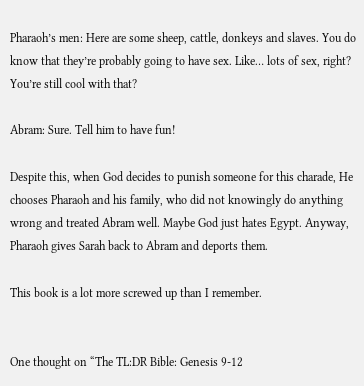Pharaoh’s men: Here are some sheep, cattle, donkeys and slaves. You do know that they’re probably going to have sex. Like… lots of sex, right? You’re still cool with that?

Abram: Sure. Tell him to have fun!

Despite this, when God decides to punish someone for this charade, He chooses Pharaoh and his family, who did not knowingly do anything wrong and treated Abram well. Maybe God just hates Egypt. Anyway, Pharaoh gives Sarah back to Abram and deports them.

This book is a lot more screwed up than I remember.


One thought on “The TL:DR Bible: Genesis 9-12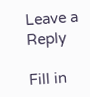Leave a Reply

Fill in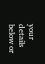your details below or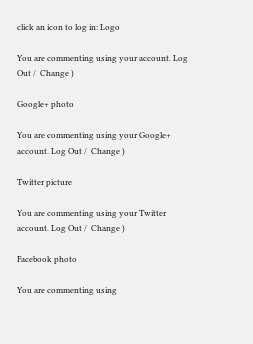click an icon to log in: Logo

You are commenting using your account. Log Out /  Change )

Google+ photo

You are commenting using your Google+ account. Log Out /  Change )

Twitter picture

You are commenting using your Twitter account. Log Out /  Change )

Facebook photo

You are commenting using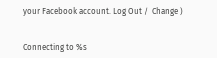your Facebook account. Log Out /  Change )


Connecting to %s